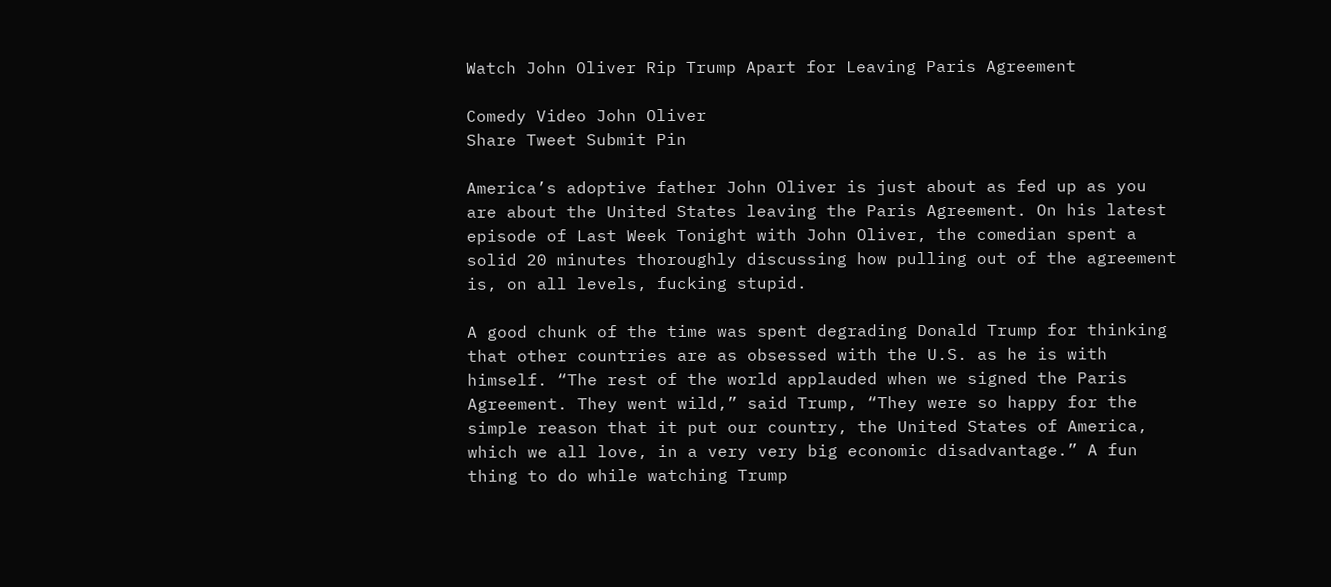Watch John Oliver Rip Trump Apart for Leaving Paris Agreement

Comedy Video John Oliver
Share Tweet Submit Pin

America’s adoptive father John Oliver is just about as fed up as you are about the United States leaving the Paris Agreement. On his latest episode of Last Week Tonight with John Oliver, the comedian spent a solid 20 minutes thoroughly discussing how pulling out of the agreement is, on all levels, fucking stupid.

A good chunk of the time was spent degrading Donald Trump for thinking that other countries are as obsessed with the U.S. as he is with himself. “The rest of the world applauded when we signed the Paris Agreement. They went wild,” said Trump, “They were so happy for the simple reason that it put our country, the United States of America, which we all love, in a very very big economic disadvantage.” A fun thing to do while watching Trump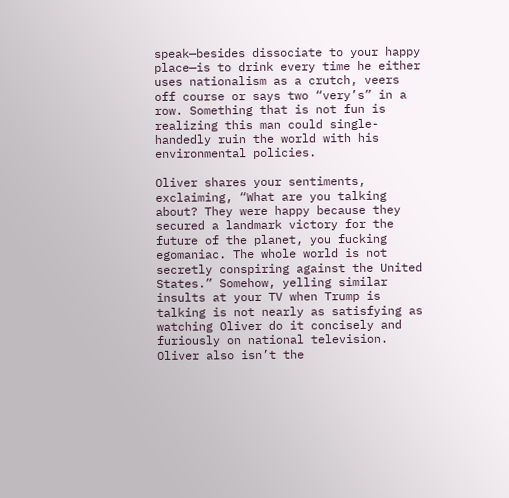speak—besides dissociate to your happy place—is to drink every time he either uses nationalism as a crutch, veers off course or says two “very’s” in a row. Something that is not fun is realizing this man could single-handedly ruin the world with his environmental policies.

Oliver shares your sentiments, exclaiming, “What are you talking about? They were happy because they secured a landmark victory for the future of the planet, you fucking egomaniac. The whole world is not secretly conspiring against the United States.” Somehow, yelling similar insults at your TV when Trump is talking is not nearly as satisfying as watching Oliver do it concisely and furiously on national television. Oliver also isn’t the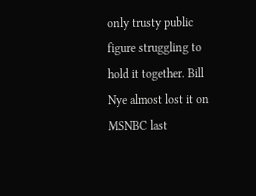only trusty public figure struggling to hold it together. Bill Nye almost lost it on MSNBC last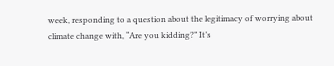week, responding to a question about the legitimacy of worrying about climate change with, “Are you kidding?” It’s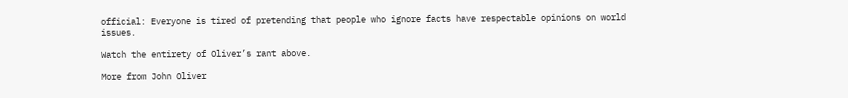official: Everyone is tired of pretending that people who ignore facts have respectable opinions on world issues.

Watch the entirety of Oliver’s rant above.

More from John Oliver